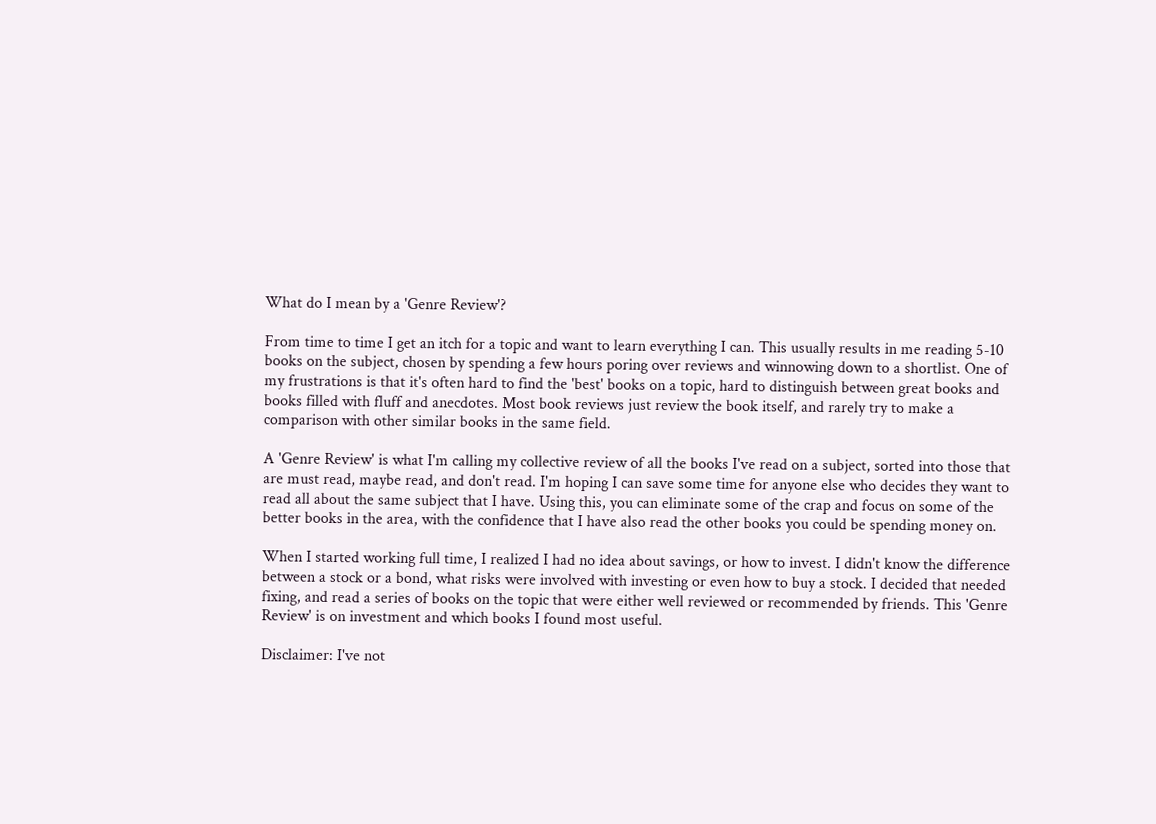What do I mean by a 'Genre Review'?

From time to time I get an itch for a topic and want to learn everything I can. This usually results in me reading 5-10 books on the subject, chosen by spending a few hours poring over reviews and winnowing down to a shortlist. One of my frustrations is that it's often hard to find the 'best' books on a topic, hard to distinguish between great books and books filled with fluff and anecdotes. Most book reviews just review the book itself, and rarely try to make a comparison with other similar books in the same field.

A 'Genre Review' is what I'm calling my collective review of all the books I've read on a subject, sorted into those that are must read, maybe read, and don't read. I'm hoping I can save some time for anyone else who decides they want to read all about the same subject that I have. Using this, you can eliminate some of the crap and focus on some of the better books in the area, with the confidence that I have also read the other books you could be spending money on.

When I started working full time, I realized I had no idea about savings, or how to invest. I didn't know the difference between a stock or a bond, what risks were involved with investing or even how to buy a stock. I decided that needed fixing, and read a series of books on the topic that were either well reviewed or recommended by friends. This 'Genre Review' is on investment and which books I found most useful.

Disclaimer: I've not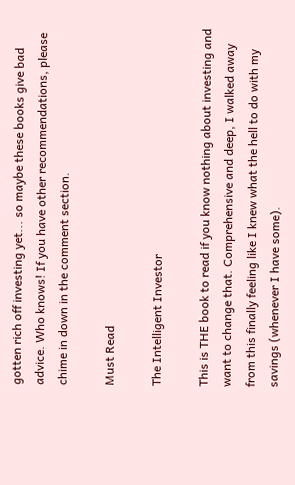gotten rich off investing yet... so maybe these books give bad advice. Who knows! If you have other recommendations, please chime in down in the comment section.

Must Read

The Intelligent Investor

This is THE book to read if you know nothing about investing and want to change that. Comprehensive and deep, I walked away from this finally feeling like I knew what the hell to do with my savings (whenever I have some).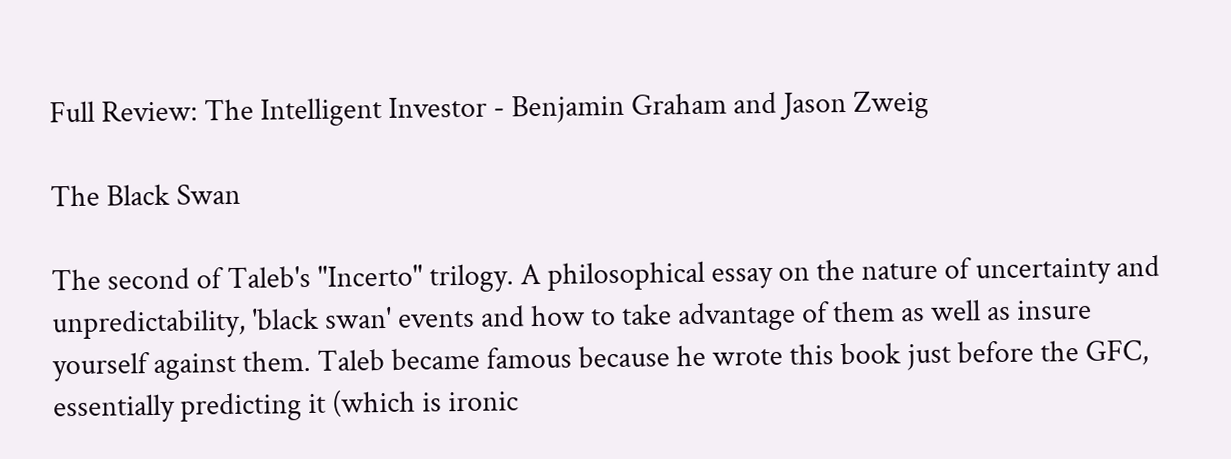Full Review: The Intelligent Investor - Benjamin Graham and Jason Zweig

The Black Swan

The second of Taleb's "Incerto" trilogy. A philosophical essay on the nature of uncertainty and unpredictability, 'black swan' events and how to take advantage of them as well as insure yourself against them. Taleb became famous because he wrote this book just before the GFC, essentially predicting it (which is ironic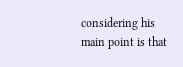considering his main point is that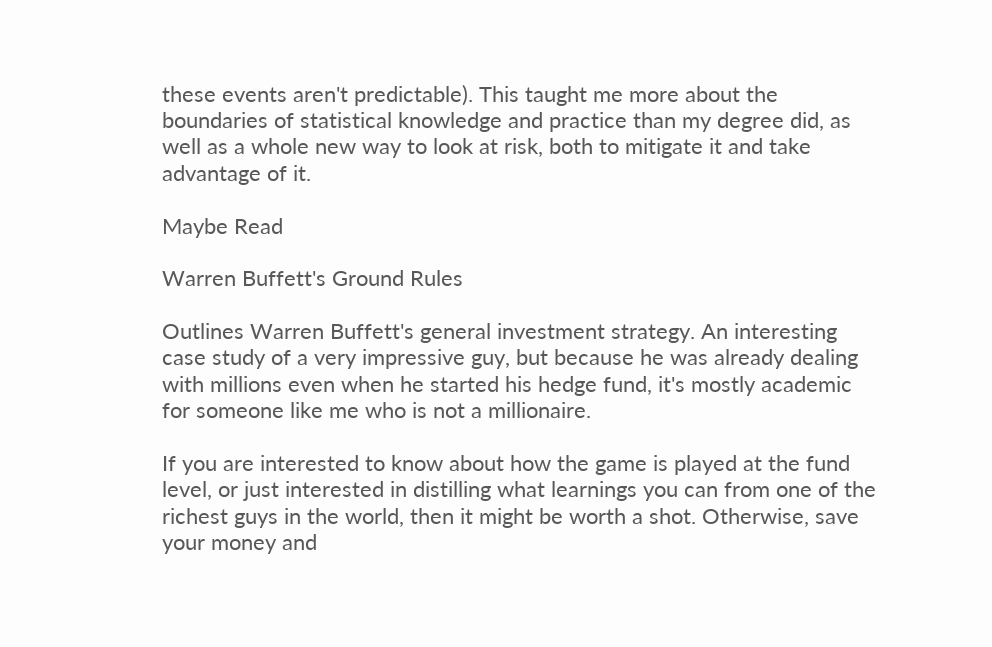these events aren't predictable). This taught me more about the boundaries of statistical knowledge and practice than my degree did, as well as a whole new way to look at risk, both to mitigate it and take advantage of it.

Maybe Read

Warren Buffett's Ground Rules

Outlines Warren Buffett's general investment strategy. An interesting case study of a very impressive guy, but because he was already dealing with millions even when he started his hedge fund, it's mostly academic for someone like me who is not a millionaire.

If you are interested to know about how the game is played at the fund level, or just interested in distilling what learnings you can from one of the richest guys in the world, then it might be worth a shot. Otherwise, save your money and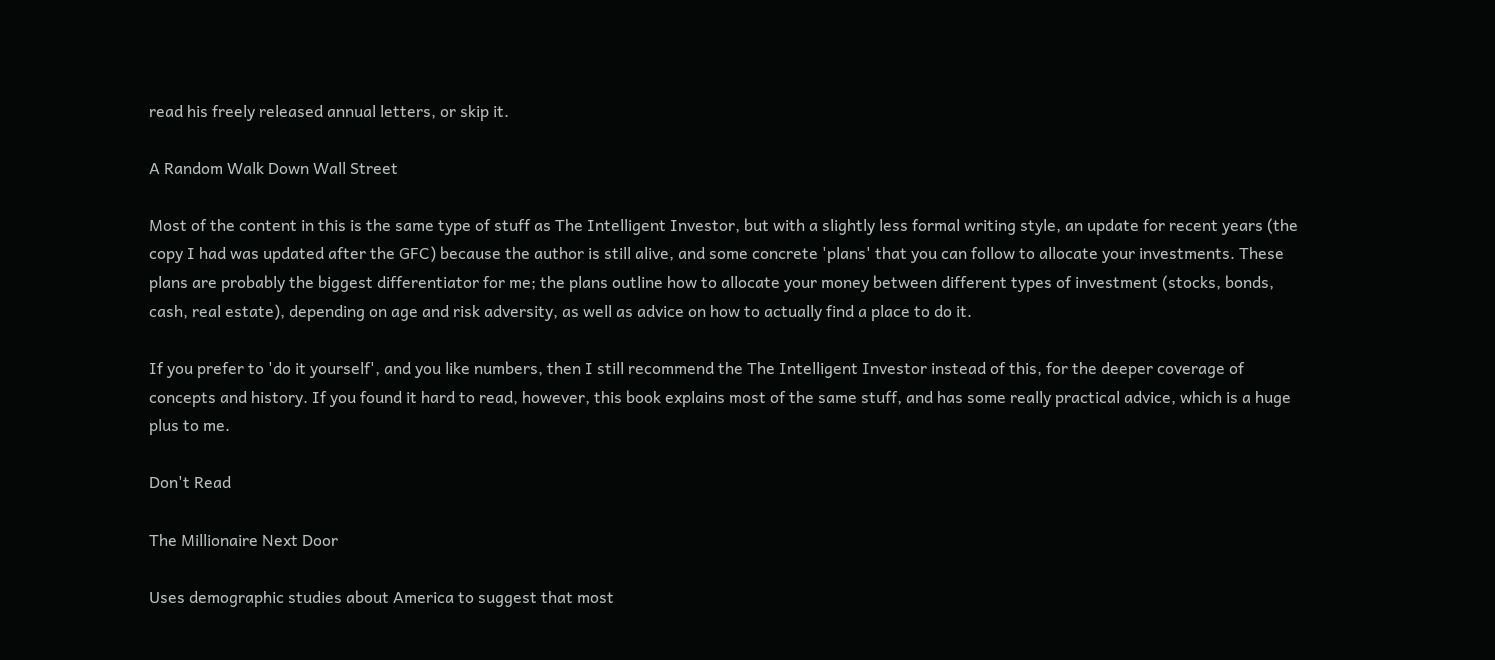read his freely released annual letters, or skip it.

A Random Walk Down Wall Street

Most of the content in this is the same type of stuff as The Intelligent Investor, but with a slightly less formal writing style, an update for recent years (the copy I had was updated after the GFC) because the author is still alive, and some concrete 'plans' that you can follow to allocate your investments. These plans are probably the biggest differentiator for me; the plans outline how to allocate your money between different types of investment (stocks, bonds, cash, real estate), depending on age and risk adversity, as well as advice on how to actually find a place to do it.

If you prefer to 'do it yourself', and you like numbers, then I still recommend the The Intelligent Investor instead of this, for the deeper coverage of concepts and history. If you found it hard to read, however, this book explains most of the same stuff, and has some really practical advice, which is a huge plus to me.

Don't Read

The Millionaire Next Door

Uses demographic studies about America to suggest that most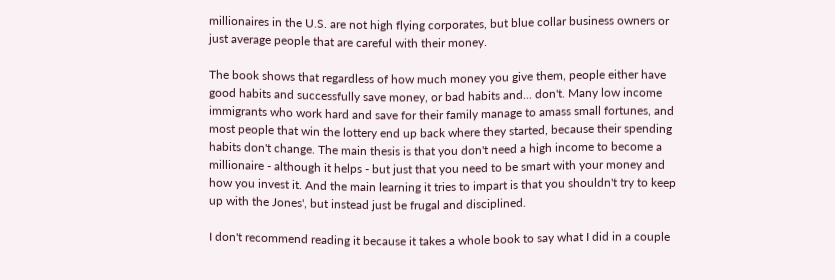millionaires in the U.S. are not high flying corporates, but blue collar business owners or just average people that are careful with their money.

The book shows that regardless of how much money you give them, people either have good habits and successfully save money, or bad habits and... don't. Many low income immigrants who work hard and save for their family manage to amass small fortunes, and most people that win the lottery end up back where they started, because their spending habits don't change. The main thesis is that you don't need a high income to become a millionaire - although it helps - but just that you need to be smart with your money and how you invest it. And the main learning it tries to impart is that you shouldn't try to keep up with the Jones', but instead just be frugal and disciplined.

I don't recommend reading it because it takes a whole book to say what I did in a couple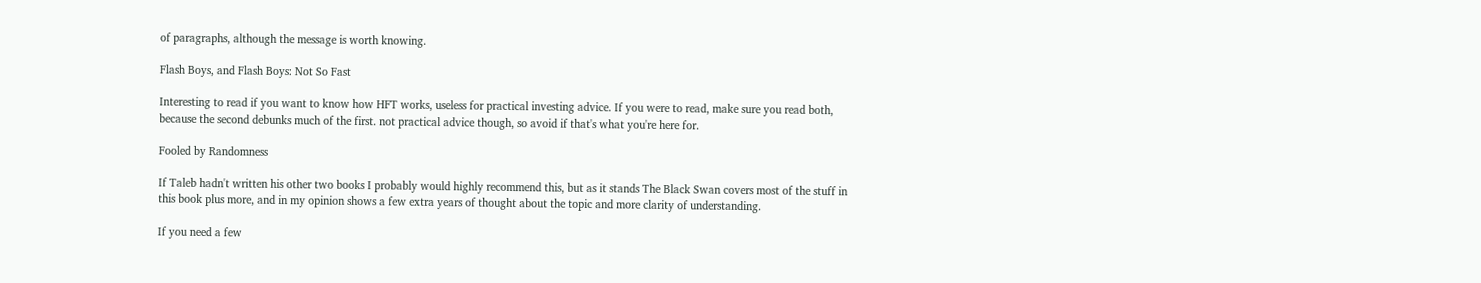of paragraphs, although the message is worth knowing.

Flash Boys, and Flash Boys: Not So Fast

Interesting to read if you want to know how HFT works, useless for practical investing advice. If you were to read, make sure you read both, because the second debunks much of the first. not practical advice though, so avoid if that's what you're here for.

Fooled by Randomness

If Taleb hadn't written his other two books I probably would highly recommend this, but as it stands The Black Swan covers most of the stuff in this book plus more, and in my opinion shows a few extra years of thought about the topic and more clarity of understanding.

If you need a few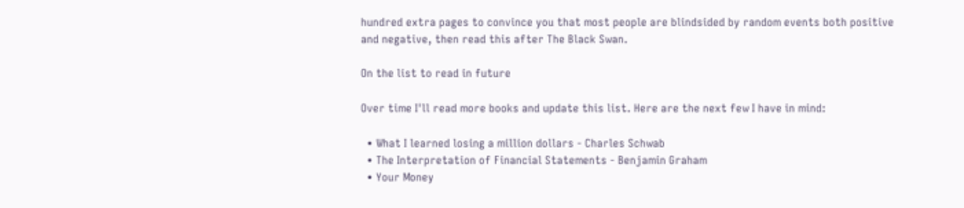hundred extra pages to convince you that most people are blindsided by random events both positive and negative, then read this after The Black Swan.

On the list to read in future

Over time I'll read more books and update this list. Here are the next few I have in mind:

  • What I learned losing a million dollars - Charles Schwab
  • The Interpretation of Financial Statements - Benjamin Graham
  • Your Money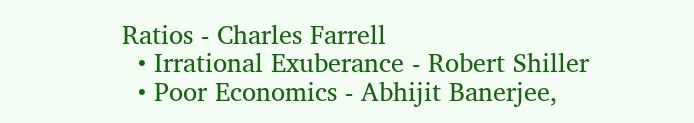Ratios - Charles Farrell
  • Irrational Exuberance - Robert Shiller
  • Poor Economics - Abhijit Banerjee,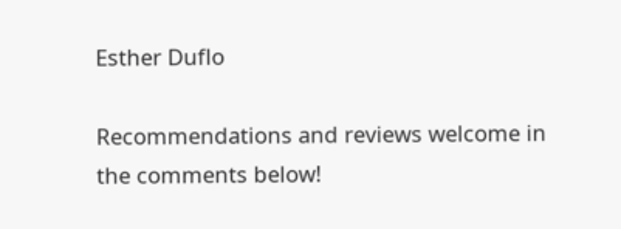Esther Duflo

Recommendations and reviews welcome in the comments below!